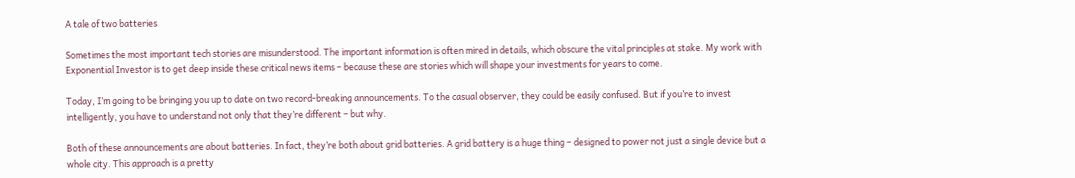A tale of two batteries

Sometimes the most important tech stories are misunderstood. The important information is often mired in details, which obscure the vital principles at stake. My work with Exponential Investor is to get deep inside these critical news items – because these are stories which will shape your investments for years to come.

Today, I’m going to be bringing you up to date on two record-breaking announcements. To the casual observer, they could be easily confused. But if you’re to invest intelligently, you have to understand not only that they’re different – but why.

Both of these announcements are about batteries. In fact, they’re both about grid batteries. A grid battery is a huge thing – designed to power not just a single device but a whole city. This approach is a pretty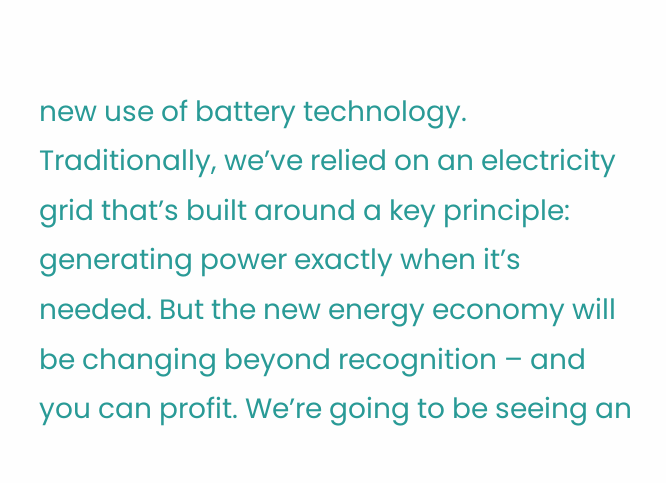new use of battery technology. Traditionally, we’ve relied on an electricity grid that’s built around a key principle: generating power exactly when it’s needed. But the new energy economy will be changing beyond recognition – and you can profit. We’re going to be seeing an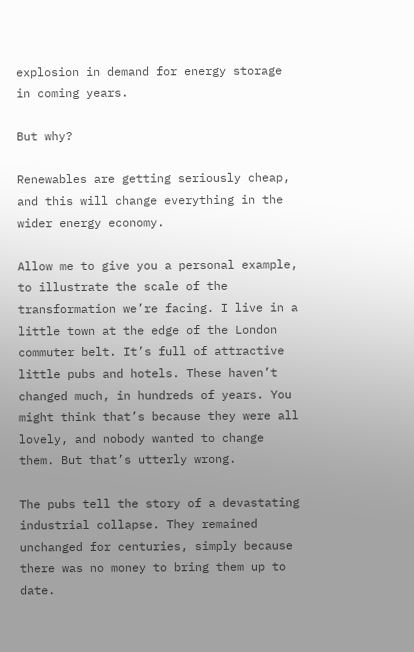explosion in demand for energy storage in coming years.

But why?

Renewables are getting seriously cheap, and this will change everything in the wider energy economy.

Allow me to give you a personal example, to illustrate the scale of the transformation we’re facing. I live in a little town at the edge of the London commuter belt. It’s full of attractive little pubs and hotels. These haven’t changed much, in hundreds of years. You might think that’s because they were all lovely, and nobody wanted to change them. But that’s utterly wrong.

The pubs tell the story of a devastating industrial collapse. They remained unchanged for centuries, simply because there was no money to bring them up to date.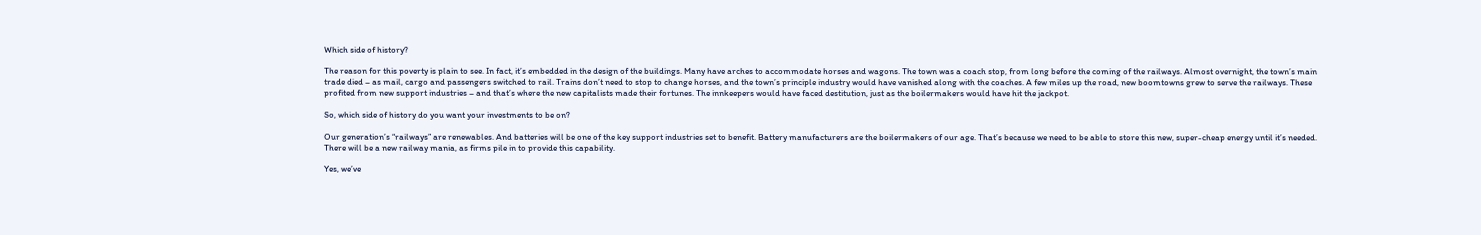Which side of history?

The reason for this poverty is plain to see. In fact, it’s embedded in the design of the buildings. Many have arches to accommodate horses and wagons. The town was a coach stop, from long before the coming of the railways. Almost overnight, the town’s main trade died – as mail, cargo and passengers switched to rail. Trains don’t need to stop to change horses, and the town’s principle industry would have vanished along with the coaches. A few miles up the road, new boomtowns grew to serve the railways. These profited from new support industries – and that’s where the new capitalists made their fortunes. The innkeepers would have faced destitution, just as the boilermakers would have hit the jackpot.

So, which side of history do you want your investments to be on?

Our generation’s “railways” are renewables. And batteries will be one of the key support industries set to benefit. Battery manufacturers are the boilermakers of our age. That’s because we need to be able to store this new, super-cheap energy until it’s needed. There will be a new railway mania, as firms pile in to provide this capability.

Yes, we’ve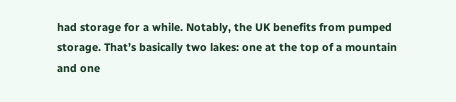had storage for a while. Notably, the UK benefits from pumped storage. That’s basically two lakes: one at the top of a mountain and one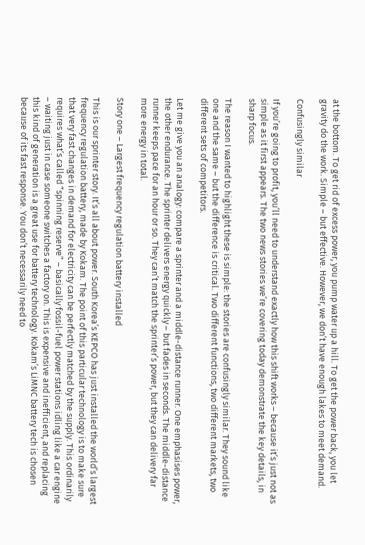at the bottom. To get rid of excess power, you pump water up a hill. To get the power back, you let gravity do the work. Simple – but effective. However, we don’t have enough lakes to meet demand.

Confusingly similar

If you’re going to profit, you’ll need to understand exactly how this shift works – because it’s just not as simple as it first appears. The two news stories we’re covering today demonstrate the key details, in sharp focus.

The reason I wanted to highlight these is simple: the stories are confusingly similar. They sound like one and the same – but the difference is critical. Two different functions, two different markets, two different sets of competitors.

Let me give you an analogy: compare a sprinter and a middle-distance runner. One emphasises power, the other endurance. The sprinter delivers energy quickly – but fades in seconds. The middle-distance runner keeps pace for an hour or so. They can’t match the sprinter’s power, but they can delivery far more energy in total.

Story one – Largest frequency regulation battery installed

This is our sprinter story. It’s all about power. South Korea’s KEPCO has just installed the world’s largest frequency regulation battery, made by Kokam. The point of this particular technology is to make sure that very fast changes in demand for electricity can be perfectly matched by the supply. This ordinarily requires what’s called “spinning reserve” – basically fossil-fuel power stations idling like a car engine – waiting just in case someone switches a factory on. This is expensive and inefficient, and replacing this kind of generation is a great use for battery technology. Kokam’s LiMNC battery tech is chosen because of its fast response. You don’t necessarily need to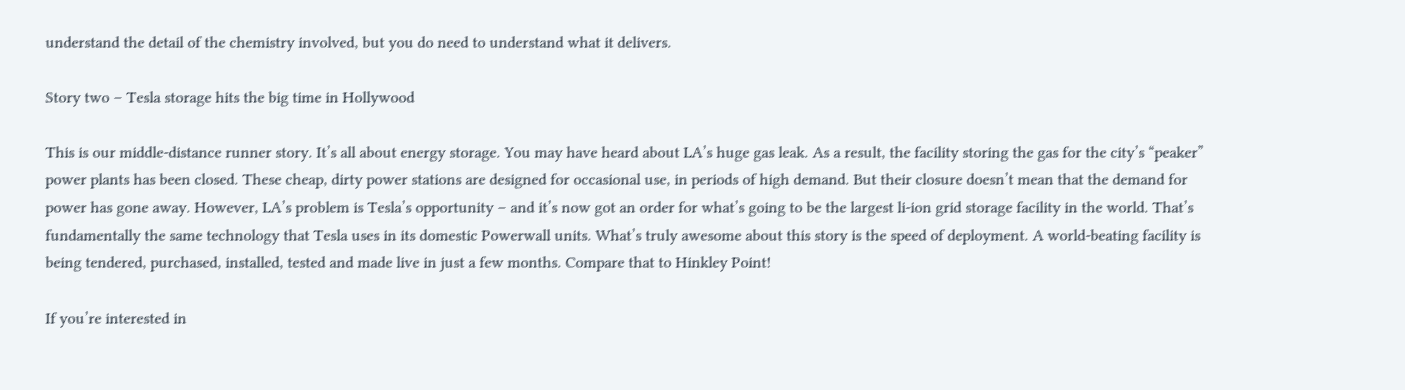understand the detail of the chemistry involved, but you do need to understand what it delivers.

Story two – Tesla storage hits the big time in Hollywood

This is our middle-distance runner story. It’s all about energy storage. You may have heard about LA’s huge gas leak. As a result, the facility storing the gas for the city’s “peaker” power plants has been closed. These cheap, dirty power stations are designed for occasional use, in periods of high demand. But their closure doesn’t mean that the demand for power has gone away. However, LA’s problem is Tesla’s opportunity – and it’s now got an order for what’s going to be the largest li-ion grid storage facility in the world. That’s fundamentally the same technology that Tesla uses in its domestic Powerwall units. What’s truly awesome about this story is the speed of deployment. A world-beating facility is being tendered, purchased, installed, tested and made live in just a few months. Compare that to Hinkley Point!

If you’re interested in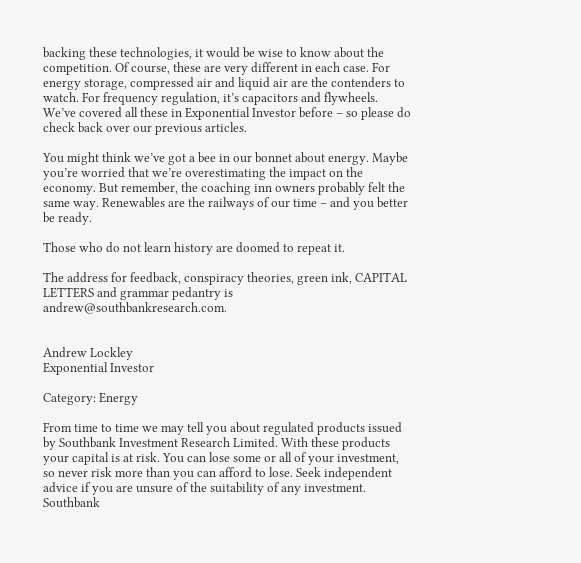backing these technologies, it would be wise to know about the competition. Of course, these are very different in each case. For energy storage, compressed air and liquid air are the contenders to watch. For frequency regulation, it’s capacitors and flywheels. We’ve covered all these in Exponential Investor before – so please do check back over our previous articles.

You might think we’ve got a bee in our bonnet about energy. Maybe you’re worried that we’re overestimating the impact on the economy. But remember, the coaching inn owners probably felt the same way. Renewables are the railways of our time – and you better be ready.

Those who do not learn history are doomed to repeat it.

The address for feedback, conspiracy theories, green ink, CAPITAL LETTERS and grammar pedantry is andrew@southbankresearch.com.


Andrew Lockley
Exponential Investor

Category: Energy

From time to time we may tell you about regulated products issued by Southbank Investment Research Limited. With these products your capital is at risk. You can lose some or all of your investment, so never risk more than you can afford to lose. Seek independent advice if you are unsure of the suitability of any investment. Southbank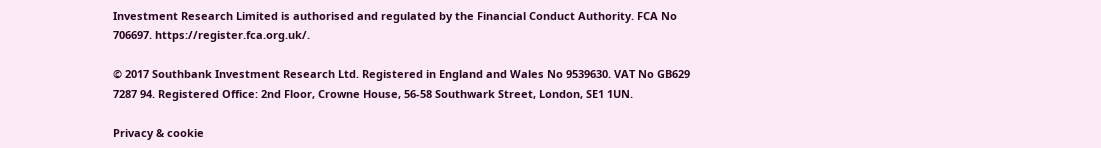Investment Research Limited is authorised and regulated by the Financial Conduct Authority. FCA No 706697. https://register.fca.org.uk/.

© 2017 Southbank Investment Research Ltd. Registered in England and Wales No 9539630. VAT No GB629 7287 94. Registered Office: 2nd Floor, Crowne House, 56-58 Southwark Street, London, SE1 1UN.

Privacy & cookie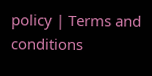policy | Terms and conditions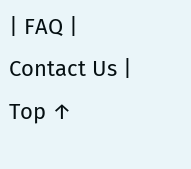| FAQ | Contact Us | Top ↑